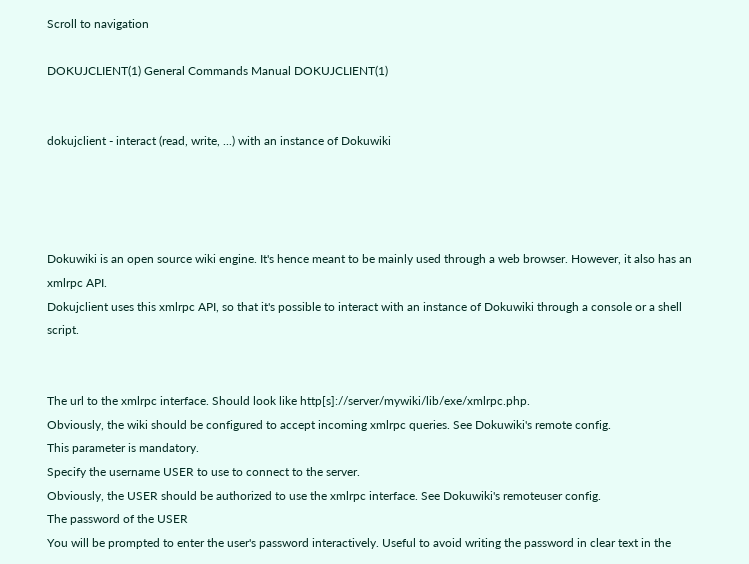Scroll to navigation

DOKUJCLIENT(1) General Commands Manual DOKUJCLIENT(1)


dokujclient - interact (read, write, ...) with an instance of Dokuwiki




Dokuwiki is an open source wiki engine. It's hence meant to be mainly used through a web browser. However, it also has an xmlrpc API.
Dokujclient uses this xmlrpc API, so that it's possible to interact with an instance of Dokuwiki through a console or a shell script.


The url to the xmlrpc interface. Should look like http[s]://server/mywiki/lib/exe/xmlrpc.php.
Obviously, the wiki should be configured to accept incoming xmlrpc queries. See Dokuwiki's remote config.
This parameter is mandatory.
Specify the username USER to use to connect to the server.
Obviously, the USER should be authorized to use the xmlrpc interface. See Dokuwiki's remoteuser config.
The password of the USER
You will be prompted to enter the user's password interactively. Useful to avoid writing the password in clear text in the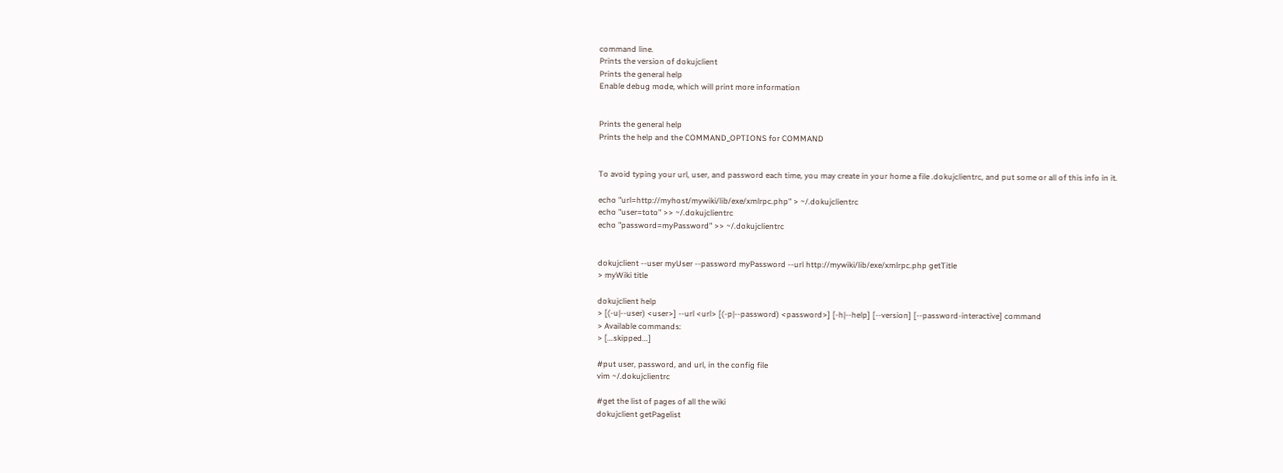command line.
Prints the version of dokujclient
Prints the general help
Enable debug mode, which will print more information


Prints the general help
Prints the help and the COMMAND_OPTIONS for COMMAND


To avoid typing your url, user, and password each time, you may create in your home a file .dokujclientrc, and put some or all of this info in it.

echo "url=http://myhost/mywiki/lib/exe/xmlrpc.php" > ~/.dokujclientrc
echo "user=toto" >> ~/.dokujclientrc
echo "password=myPassword" >> ~/.dokujclientrc


dokujclient --user myUser --password myPassword --url http://mywiki/lib/exe/xmlrpc.php getTitle
> myWiki title

dokujclient help
> [(-u|--user) <user>] --url <url> [(-p|--password) <password>] [-h|--help] [--version] [--password-interactive] command
> Available commands:
> [...skipped...]

#put user, password, and url, in the config file
vim ~/.dokujclientrc

#get the list of pages of all the wiki
dokujclient getPagelist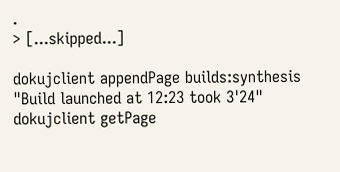.
> [...skipped...]

dokujclient appendPage builds:synthesis "Build launched at 12:23 took 3'24"
dokujclient getPage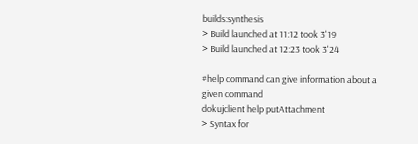builds:synthesis
> Build launched at 11:12 took 3'19
> Build launched at 12:23 took 3'24

#help command can give information about a given command
dokujclient help putAttachment
> Syntax for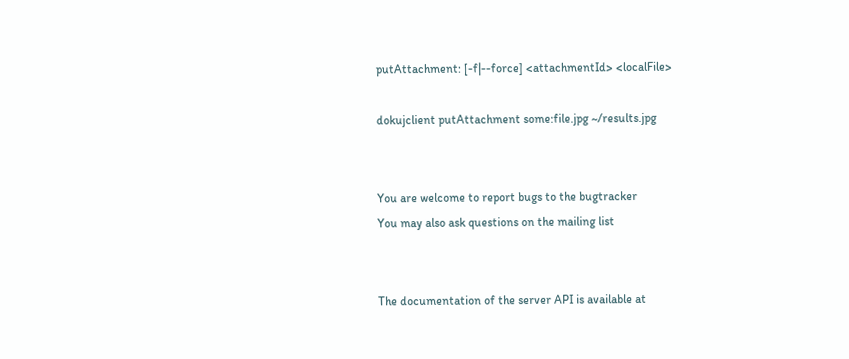putAttachment: [-f|--force] <attachmentId> <localFile>

dokujclient putAttachment some:file.jpg ~/results.jpg


You are welcome to report bugs to the bugtracker
You may also ask questions on the mailing list


The documentation of the server API is available at